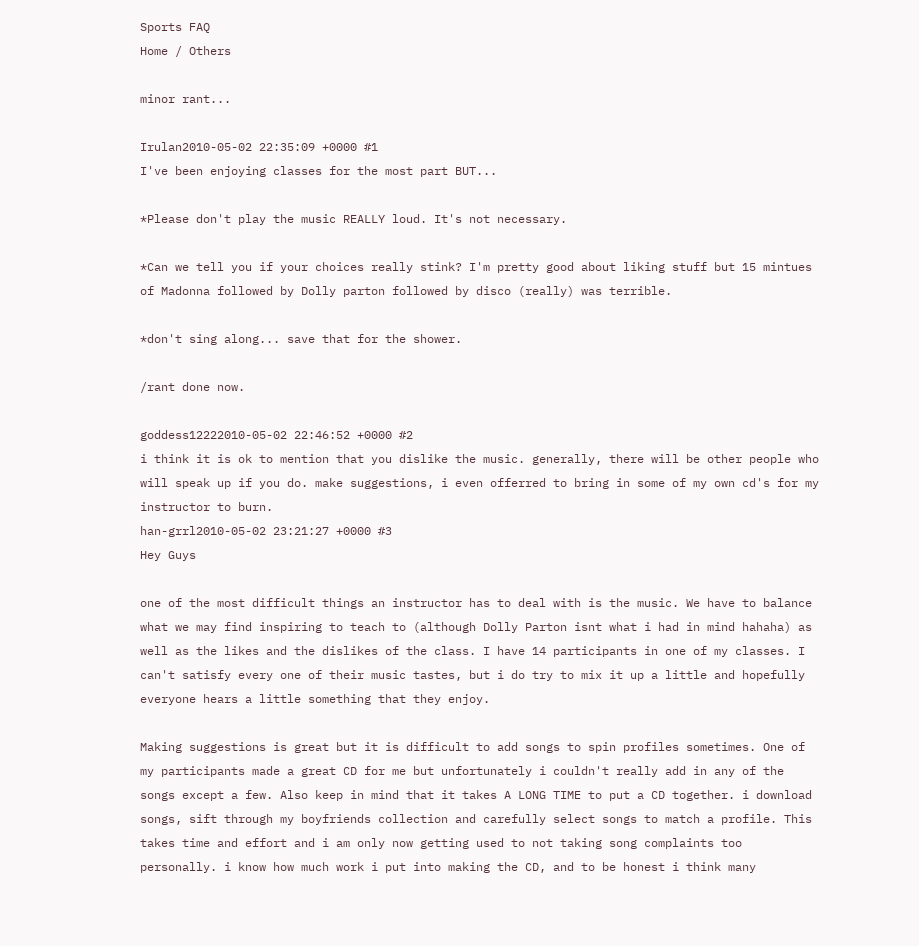Sports FAQ
Home / Others

minor rant...

Irulan2010-05-02 22:35:09 +0000 #1
I've been enjoying classes for the most part BUT...

*Please don't play the music REALLY loud. It's not necessary.

*Can we tell you if your choices really stink? I'm pretty good about liking stuff but 15 mintues of Madonna followed by Dolly parton followed by disco (really) was terrible.

*don't sing along... save that for the shower.

/rant done now.

goddess12222010-05-02 22:46:52 +0000 #2
i think it is ok to mention that you dislike the music. generally, there will be other people who will speak up if you do. make suggestions, i even offerred to bring in some of my own cd's for my instructor to burn.
han-grrl2010-05-02 23:21:27 +0000 #3
Hey Guys

one of the most difficult things an instructor has to deal with is the music. We have to balance what we may find inspiring to teach to (although Dolly Parton isnt what i had in mind hahaha) as well as the likes and the dislikes of the class. I have 14 participants in one of my classes. I can't satisfy every one of their music tastes, but i do try to mix it up a little and hopefully everyone hears a little something that they enjoy.

Making suggestions is great but it is difficult to add songs to spin profiles sometimes. One of my participants made a great CD for me but unfortunately i couldn't really add in any of the songs except a few. Also keep in mind that it takes A LONG TIME to put a CD together. i download songs, sift through my boyfriends collection and carefully select songs to match a profile. This takes time and effort and i am only now getting used to not taking song complaints too personally. i know how much work i put into making the CD, and to be honest i think many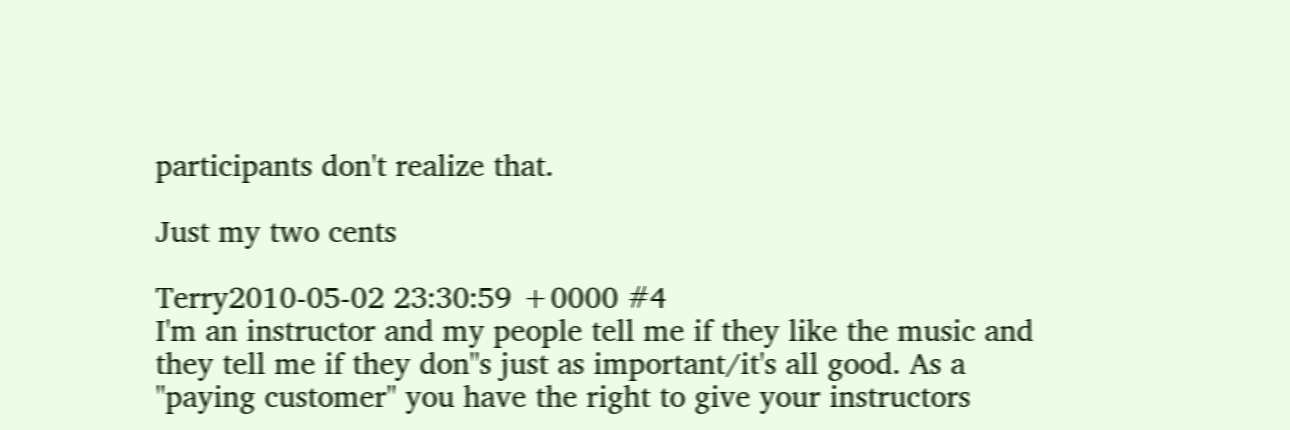participants don't realize that.

Just my two cents

Terry2010-05-02 23:30:59 +0000 #4
I'm an instructor and my people tell me if they like the music and they tell me if they don''s just as important/it's all good. As a "paying customer" you have the right to give your instructors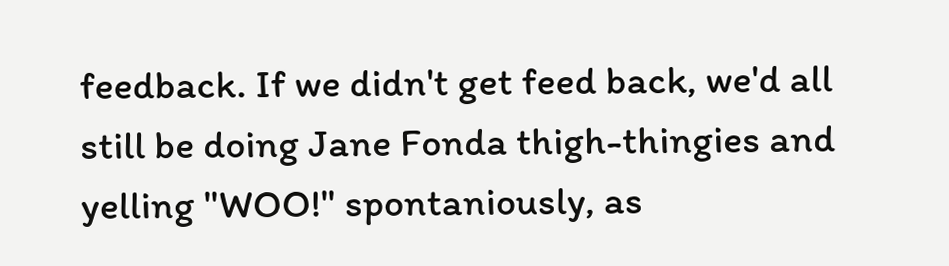feedback. If we didn't get feed back, we'd all still be doing Jane Fonda thigh-thingies and yelling "WOO!" spontaniously, as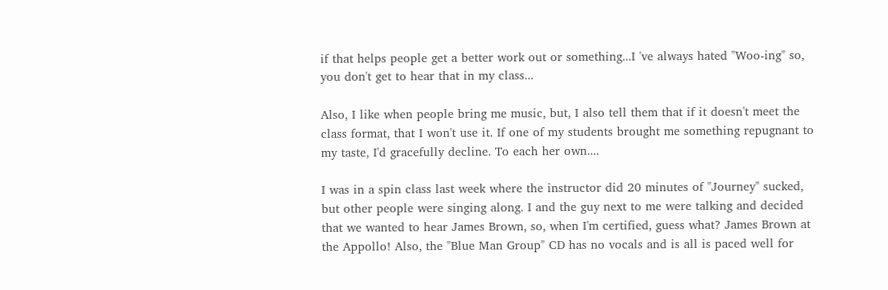if that helps people get a better work out or something...I 've always hated "Woo-ing" so, you don't get to hear that in my class...

Also, I like when people bring me music, but, I also tell them that if it doesn't meet the class format, that I won't use it. If one of my students brought me something repugnant to my taste, I'd gracefully decline. To each her own....

I was in a spin class last week where the instructor did 20 minutes of "Journey" sucked, but other people were singing along. I and the guy next to me were talking and decided that we wanted to hear James Brown, so, when I'm certified, guess what? James Brown at the Appollo! Also, the "Blue Man Group" CD has no vocals and is all is paced well for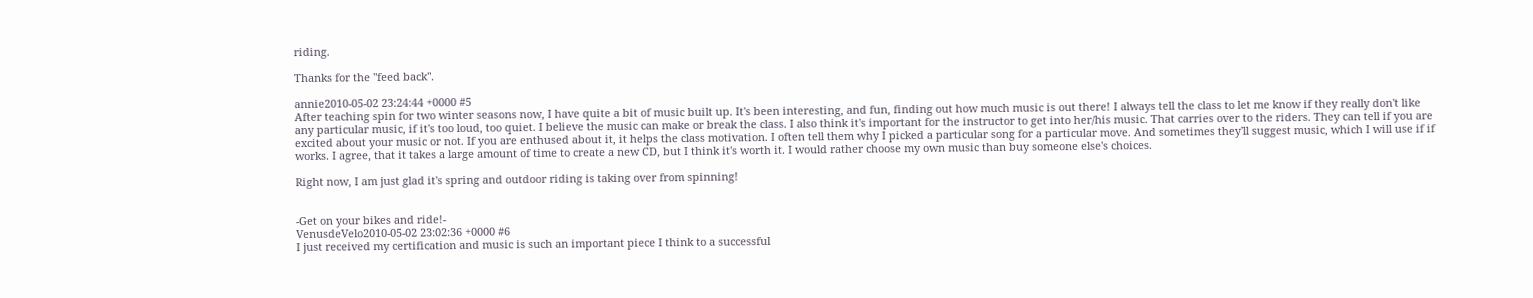riding.

Thanks for the "feed back".

annie2010-05-02 23:24:44 +0000 #5
After teaching spin for two winter seasons now, I have quite a bit of music built up. It's been interesting, and fun, finding out how much music is out there! I always tell the class to let me know if they really don't like any particular music, if it's too loud, too quiet. I believe the music can make or break the class. I also think it's important for the instructor to get into her/his music. That carries over to the riders. They can tell if you are excited about your music or not. If you are enthused about it, it helps the class motivation. I often tell them why I picked a particular song for a particular move. And sometimes they'll suggest music, which I will use if if works. I agree, that it takes a large amount of time to create a new CD, but I think it's worth it. I would rather choose my own music than buy someone else's choices.

Right now, I am just glad it's spring and outdoor riding is taking over from spinning!


-Get on your bikes and ride!-
VenusdeVelo2010-05-02 23:02:36 +0000 #6
I just received my certification and music is such an important piece I think to a successful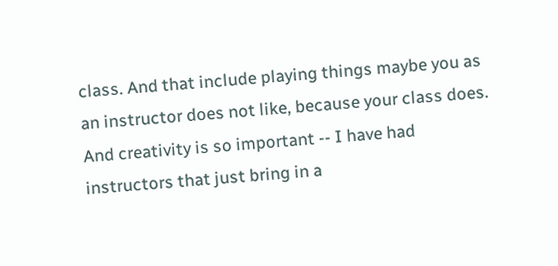class. And that include playing things maybe you as an instructor does not like, because your class does. And creativity is so important -- I have had instructors that just bring in a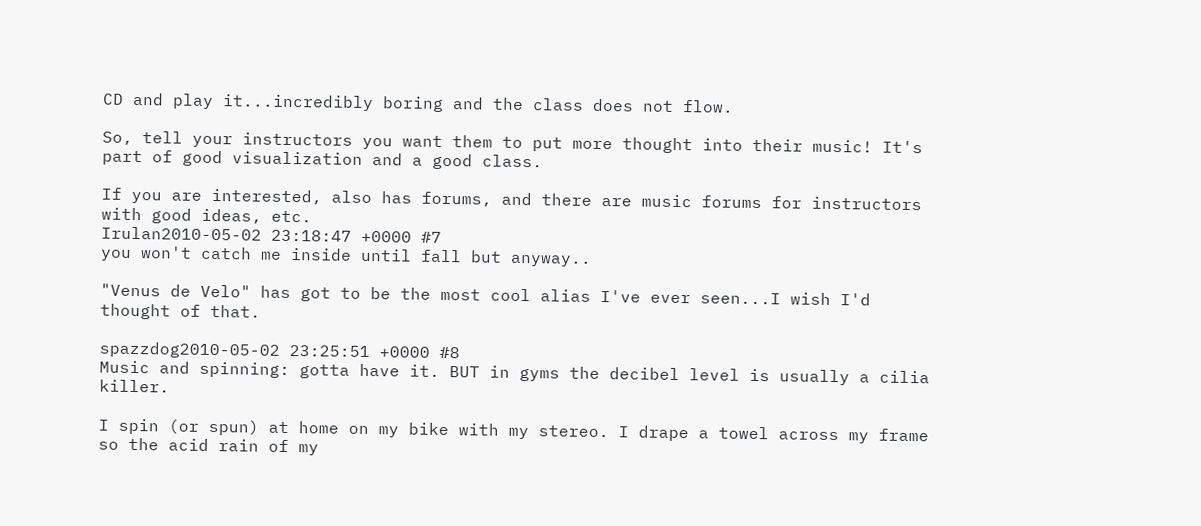CD and play it...incredibly boring and the class does not flow.

So, tell your instructors you want them to put more thought into their music! It's part of good visualization and a good class.

If you are interested, also has forums, and there are music forums for instructors with good ideas, etc.
Irulan2010-05-02 23:18:47 +0000 #7
you won't catch me inside until fall but anyway..

"Venus de Velo" has got to be the most cool alias I've ever seen...I wish I'd thought of that.

spazzdog2010-05-02 23:25:51 +0000 #8
Music and spinning: gotta have it. BUT in gyms the decibel level is usually a cilia killer.

I spin (or spun) at home on my bike with my stereo. I drape a towel across my frame so the acid rain of my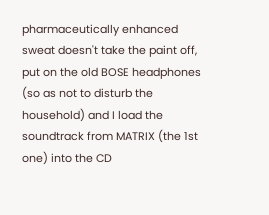pharmaceutically enhanced sweat doesn't take the paint off, put on the old BOSE headphones (so as not to disturb the household) and I load the soundtrack from MATRIX (the 1st one) into the CD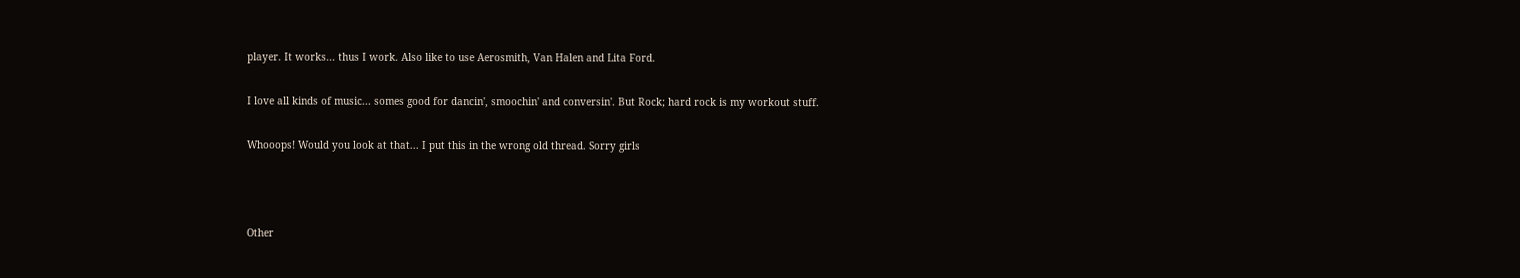player. It works... thus I work. Also like to use Aerosmith, Van Halen and Lita Ford.

I love all kinds of music... somes good for dancin', smoochin' and conversin'. But Rock; hard rock is my workout stuff.

Whooops! Would you look at that... I put this in the wrong old thread. Sorry girls



Other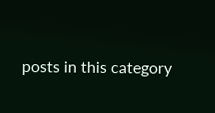posts in this category